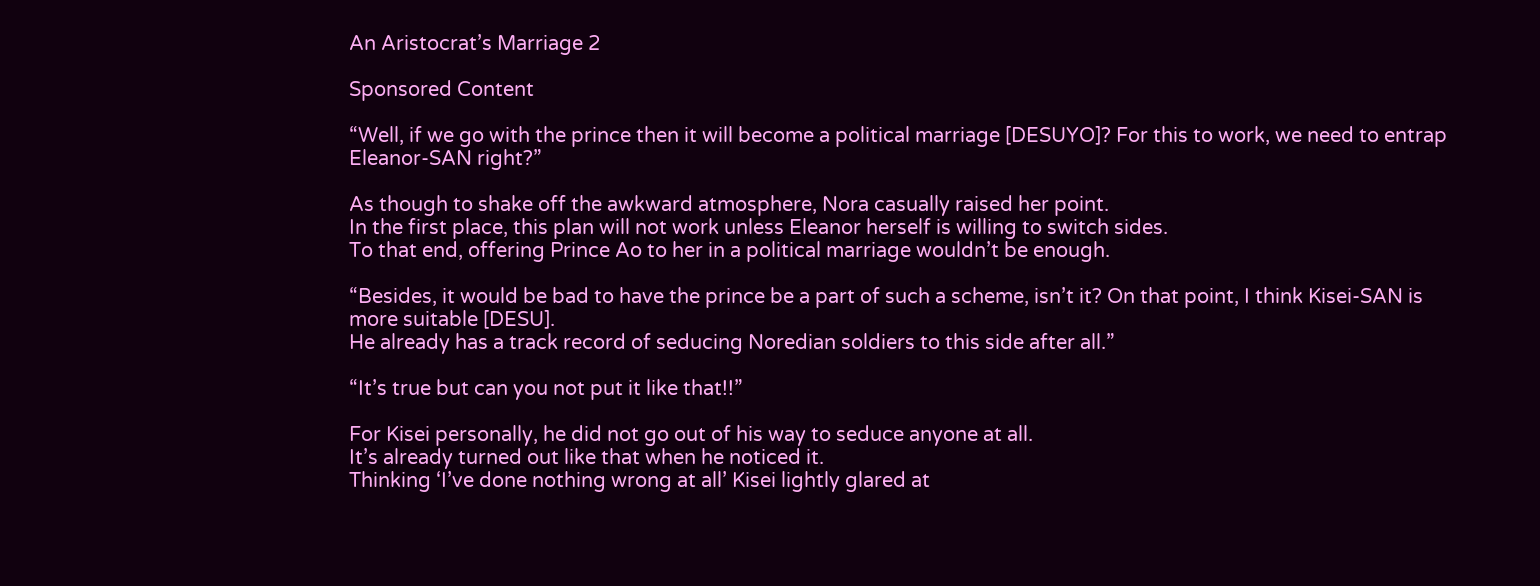An Aristocrat’s Marriage 2

Sponsored Content

“Well, if we go with the prince then it will become a political marriage [DESUYO]? For this to work, we need to entrap Eleanor-SAN right?”

As though to shake off the awkward atmosphere, Nora casually raised her point.
In the first place, this plan will not work unless Eleanor herself is willing to switch sides.
To that end, offering Prince Ao to her in a political marriage wouldn’t be enough.

“Besides, it would be bad to have the prince be a part of such a scheme, isn’t it? On that point, I think Kisei-SAN is more suitable [DESU].
He already has a track record of seducing Noredian soldiers to this side after all.”

“It’s true but can you not put it like that!!”

For Kisei personally, he did not go out of his way to seduce anyone at all.
It’s already turned out like that when he noticed it.
Thinking ‘I’ve done nothing wrong at all’ Kisei lightly glared at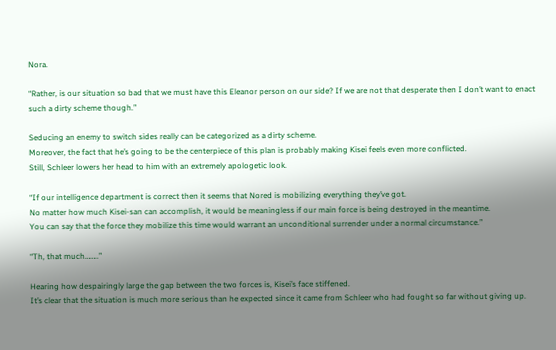Nora.

“Rather, is our situation so bad that we must have this Eleanor person on our side? If we are not that desperate then I don’t want to enact such a dirty scheme though.”

Seducing an enemy to switch sides really can be categorized as a dirty scheme.
Moreover, the fact that he’s going to be the centerpiece of this plan is probably making Kisei feels even more conflicted.
Still, Schleer lowers her head to him with an extremely apologetic look.

“If our intelligence department is correct then it seems that Nored is mobilizing everything they’ve got.
No matter how much Kisei-san can accomplish, it would be meaningless if our main force is being destroyed in the meantime.
You can say that the force they mobilize this time would warrant an unconditional surrender under a normal circumstance.”

“Th, that much……..”

Hearing how despairingly large the gap between the two forces is, Kisei’s face stiffened.
It’s clear that the situation is much more serious than he expected since it came from Schleer who had fought so far without giving up.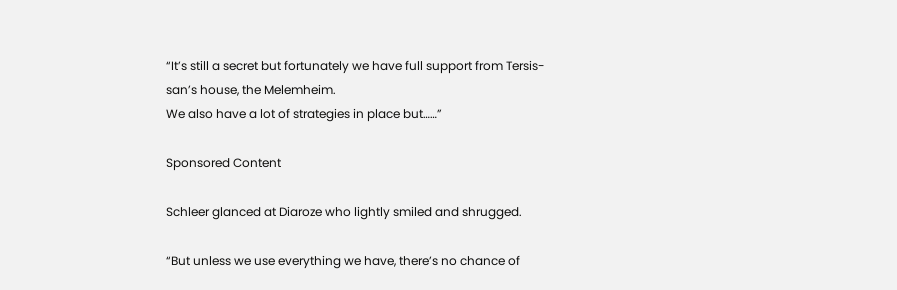“It’s still a secret but fortunately we have full support from Tersis-san’s house, the Melemheim.
We also have a lot of strategies in place but……”

Sponsored Content

Schleer glanced at Diaroze who lightly smiled and shrugged.

“But unless we use everything we have, there’s no chance of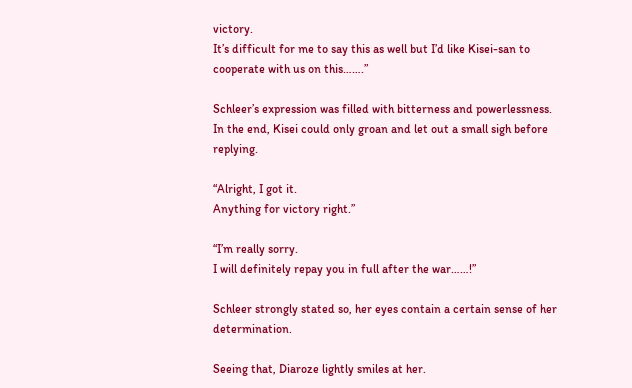victory.
It’s difficult for me to say this as well but I’d like Kisei-san to cooperate with us on this…….”

Schleer’s expression was filled with bitterness and powerlessness.
In the end, Kisei could only groan and let out a small sigh before replying.

“Alright, I got it.
Anything for victory right.”

“I’m really sorry.
I will definitely repay you in full after the war……!”

Schleer strongly stated so, her eyes contain a certain sense of her determination.

Seeing that, Diaroze lightly smiles at her.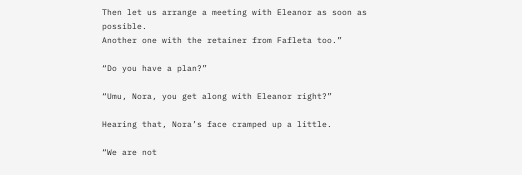Then let us arrange a meeting with Eleanor as soon as possible.
Another one with the retainer from Fafleta too.”

“Do you have a plan?”

“Umu, Nora, you get along with Eleanor right?”

Hearing that, Nora’s face cramped up a little.

“We are not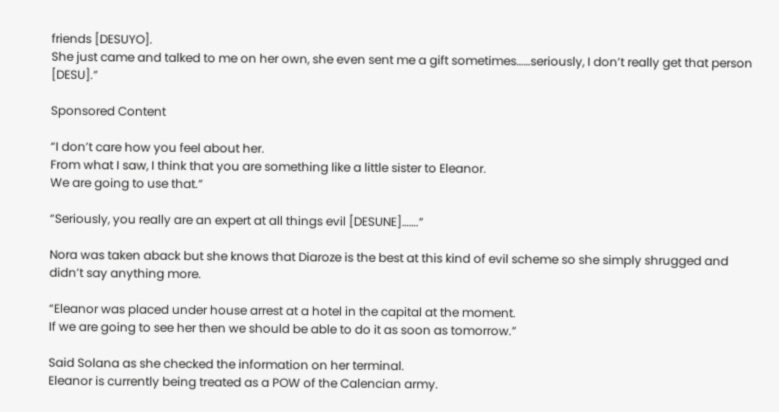friends [DESUYO].
She just came and talked to me on her own, she even sent me a gift sometimes……seriously, I don’t really get that person [DESU].”

Sponsored Content

“I don’t care how you feel about her.
From what I saw, I think that you are something like a little sister to Eleanor.
We are going to use that.”

“Seriously, you really are an expert at all things evil [DESUNE]…….”

Nora was taken aback but she knows that Diaroze is the best at this kind of evil scheme so she simply shrugged and didn’t say anything more.

“Eleanor was placed under house arrest at a hotel in the capital at the moment.
If we are going to see her then we should be able to do it as soon as tomorrow.”

Said Solana as she checked the information on her terminal.
Eleanor is currently being treated as a POW of the Calencian army.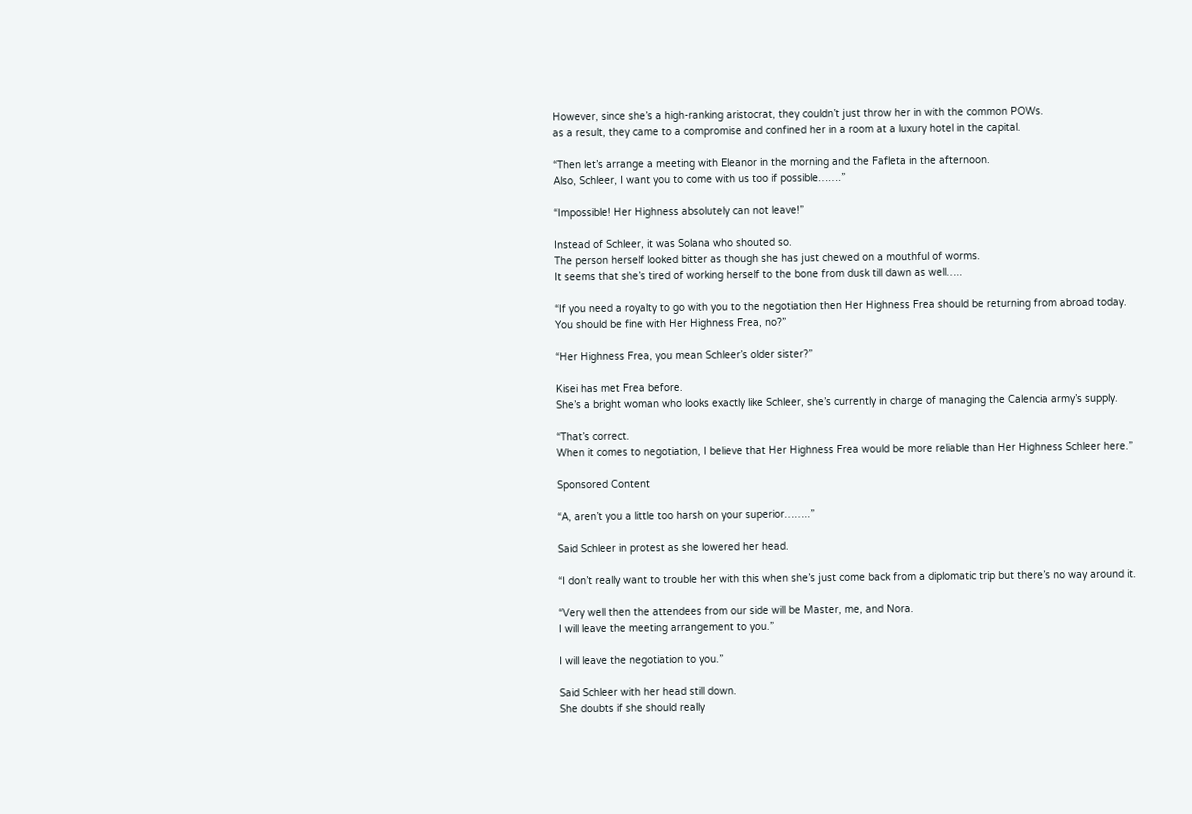However, since she’s a high-ranking aristocrat, they couldn’t just throw her in with the common POWs.
as a result, they came to a compromise and confined her in a room at a luxury hotel in the capital.

“Then let’s arrange a meeting with Eleanor in the morning and the Fafleta in the afternoon.
Also, Schleer, I want you to come with us too if possible…….”

“Impossible! Her Highness absolutely can not leave!”

Instead of Schleer, it was Solana who shouted so.
The person herself looked bitter as though she has just chewed on a mouthful of worms.
It seems that she’s tired of working herself to the bone from dusk till dawn as well…..

“If you need a royalty to go with you to the negotiation then Her Highness Frea should be returning from abroad today.
You should be fine with Her Highness Frea, no?”

“Her Highness Frea, you mean Schleer’s older sister?”

Kisei has met Frea before.
She’s a bright woman who looks exactly like Schleer, she’s currently in charge of managing the Calencia army’s supply.

“That’s correct.
When it comes to negotiation, I believe that Her Highness Frea would be more reliable than Her Highness Schleer here.”

Sponsored Content

“A, aren’t you a little too harsh on your superior……..”

Said Schleer in protest as she lowered her head.

“I don’t really want to trouble her with this when she’s just come back from a diplomatic trip but there’s no way around it.

“Very well then the attendees from our side will be Master, me, and Nora.
I will leave the meeting arrangement to you.”

I will leave the negotiation to you.”

Said Schleer with her head still down.
She doubts if she should really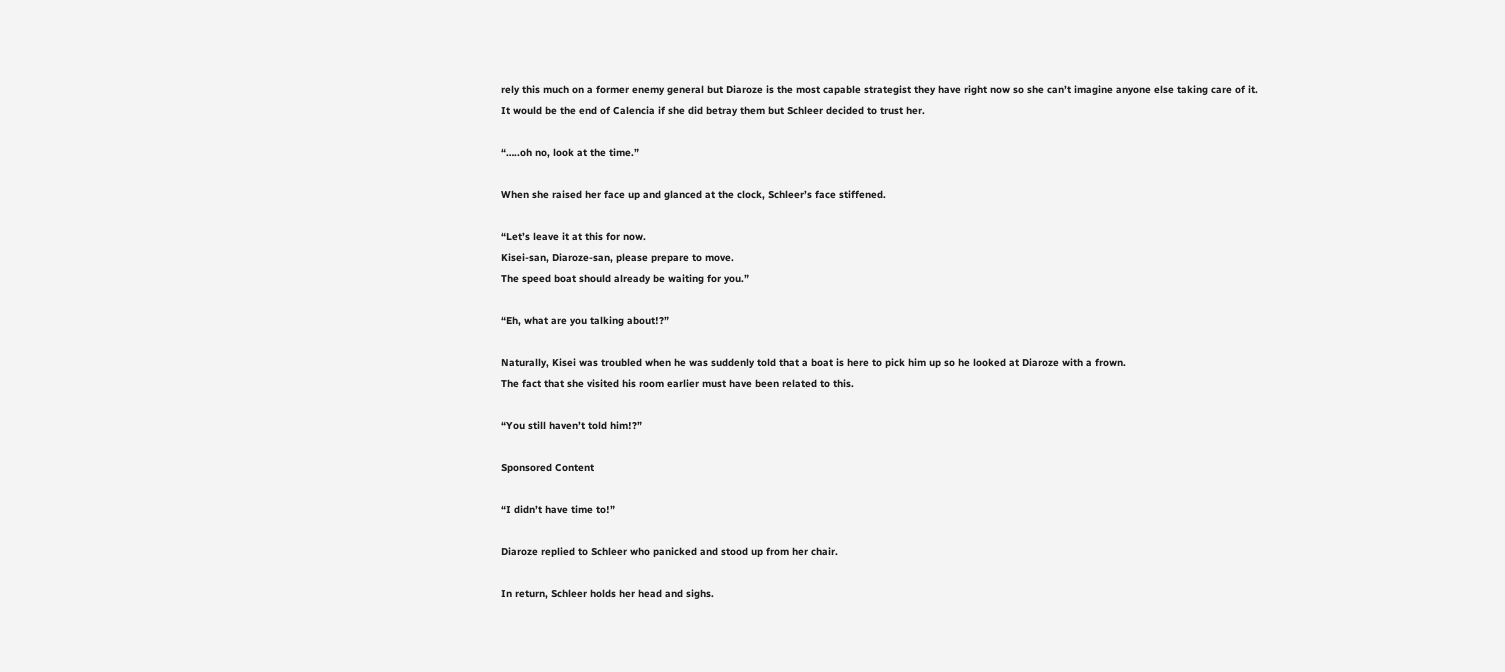rely this much on a former enemy general but Diaroze is the most capable strategist they have right now so she can’t imagine anyone else taking care of it.
It would be the end of Calencia if she did betray them but Schleer decided to trust her.

“…..oh no, look at the time.”

When she raised her face up and glanced at the clock, Schleer’s face stiffened.

“Let’s leave it at this for now.
Kisei-san, Diaroze-san, please prepare to move.
The speed boat should already be waiting for you.”

“Eh, what are you talking about!?”

Naturally, Kisei was troubled when he was suddenly told that a boat is here to pick him up so he looked at Diaroze with a frown.
The fact that she visited his room earlier must have been related to this.

“You still haven’t told him!?”

Sponsored Content

“I didn’t have time to!”

Diaroze replied to Schleer who panicked and stood up from her chair.

In return, Schleer holds her head and sighs.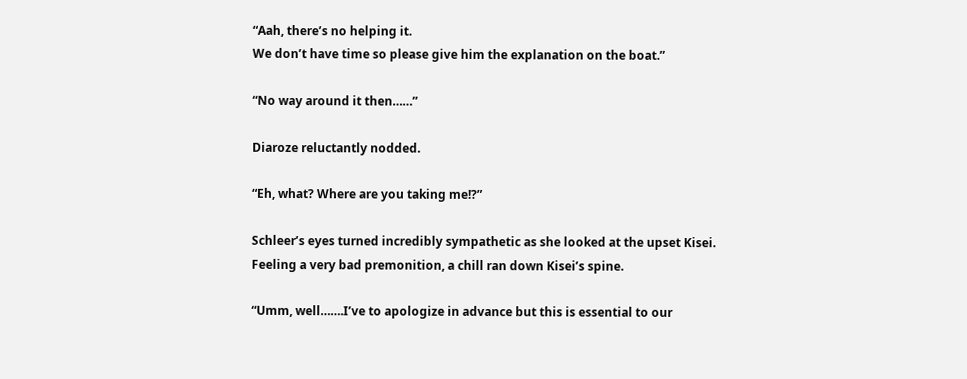“Aah, there’s no helping it.
We don’t have time so please give him the explanation on the boat.”

“No way around it then……”

Diaroze reluctantly nodded.

“Eh, what? Where are you taking me!?”

Schleer’s eyes turned incredibly sympathetic as she looked at the upset Kisei.
Feeling a very bad premonition, a chill ran down Kisei’s spine.

“Umm, well…….I’ve to apologize in advance but this is essential to our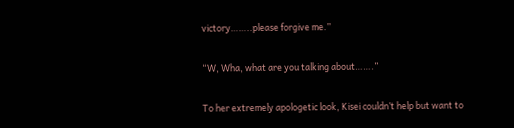victory……..please forgive me.”

“W, Wha, what are you talking about…….”

To her extremely apologetic look, Kisei couldn’t help but want to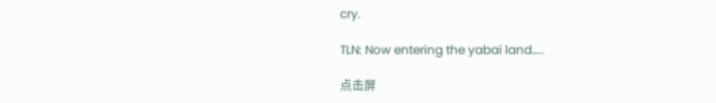cry.

TLN: Now entering the yabai land…..

点击屏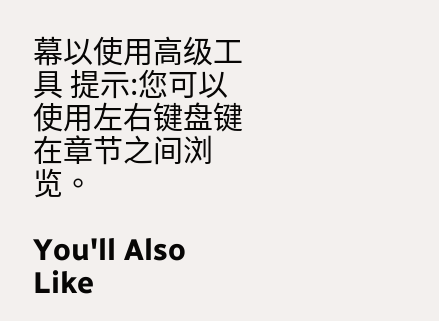幕以使用高级工具 提示:您可以使用左右键盘键在章节之间浏览。

You'll Also Like